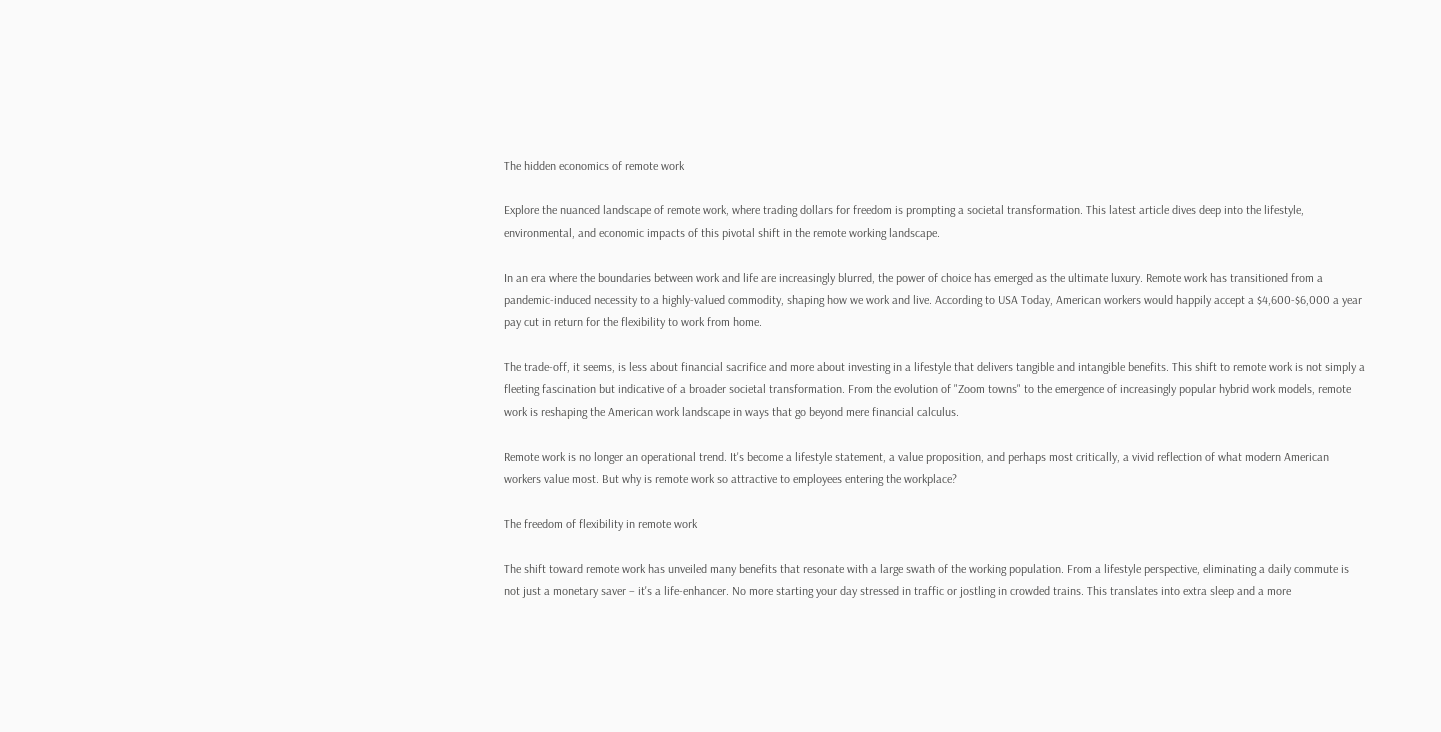The hidden economics of remote work

Explore the nuanced landscape of remote work, where trading dollars for freedom is prompting a societal transformation. This latest article dives deep into the lifestyle, environmental, and economic impacts of this pivotal shift in the remote working landscape.

In an era where the boundaries between work and life are increasingly blurred, the power of choice has emerged as the ultimate luxury. Remote work has transitioned from a pandemic-induced necessity to a highly-valued commodity, shaping how we work and live. According to USA Today, American workers would happily accept a $4,600-$6,000 a year pay cut in return for the flexibility to work from home.

The trade-off, it seems, is less about financial sacrifice and more about investing in a lifestyle that delivers tangible and intangible benefits. This shift to remote work is not simply a fleeting fascination but indicative of a broader societal transformation. From the evolution of "Zoom towns" to the emergence of increasingly popular hybrid work models, remote work is reshaping the American work landscape in ways that go beyond mere financial calculus.

Remote work is no longer an operational trend. It's become a lifestyle statement, a value proposition, and perhaps most critically, a vivid reflection of what modern American workers value most. But why is remote work so attractive to employees entering the workplace?

The freedom of flexibility in remote work

The shift toward remote work has unveiled many benefits that resonate with a large swath of the working population. From a lifestyle perspective, eliminating a daily commute is not just a monetary saver – it's a life-enhancer. No more starting your day stressed in traffic or jostling in crowded trains. This translates into extra sleep and a more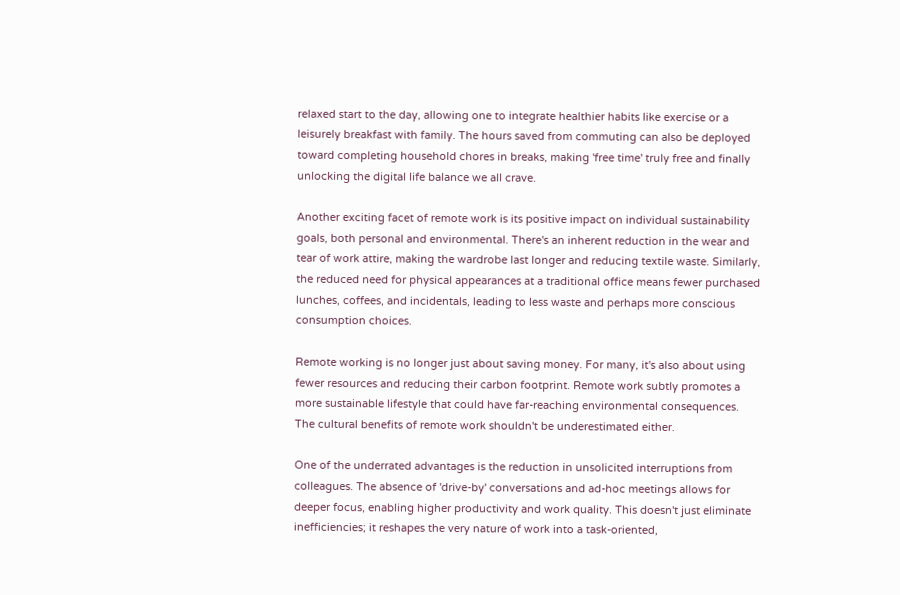relaxed start to the day, allowing one to integrate healthier habits like exercise or a leisurely breakfast with family. The hours saved from commuting can also be deployed toward completing household chores in breaks, making 'free time' truly free and finally unlocking the digital life balance we all crave.

Another exciting facet of remote work is its positive impact on individual sustainability goals, both personal and environmental. There's an inherent reduction in the wear and tear of work attire, making the wardrobe last longer and reducing textile waste. Similarly, the reduced need for physical appearances at a traditional office means fewer purchased lunches, coffees, and incidentals, leading to less waste and perhaps more conscious consumption choices.

Remote working is no longer just about saving money. For many, it's also about using fewer resources and reducing their carbon footprint. Remote work subtly promotes a more sustainable lifestyle that could have far-reaching environmental consequences. The cultural benefits of remote work shouldn't be underestimated either.

One of the underrated advantages is the reduction in unsolicited interruptions from colleagues. The absence of 'drive-by' conversations and ad-hoc meetings allows for deeper focus, enabling higher productivity and work quality. This doesn't just eliminate inefficiencies; it reshapes the very nature of work into a task-oriented,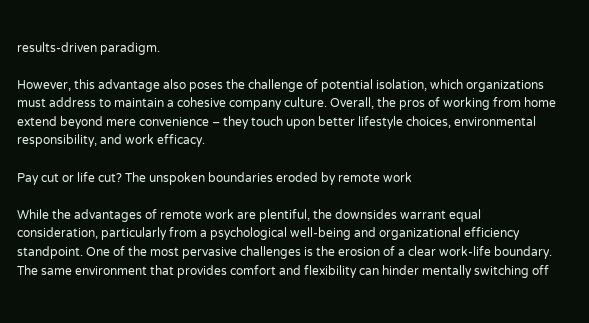results-driven paradigm.

However, this advantage also poses the challenge of potential isolation, which organizations must address to maintain a cohesive company culture. Overall, the pros of working from home extend beyond mere convenience – they touch upon better lifestyle choices, environmental responsibility, and work efficacy.

Pay cut or life cut? The unspoken boundaries eroded by remote work

While the advantages of remote work are plentiful, the downsides warrant equal consideration, particularly from a psychological well-being and organizational efficiency standpoint. One of the most pervasive challenges is the erosion of a clear work-life boundary. The same environment that provides comfort and flexibility can hinder mentally switching off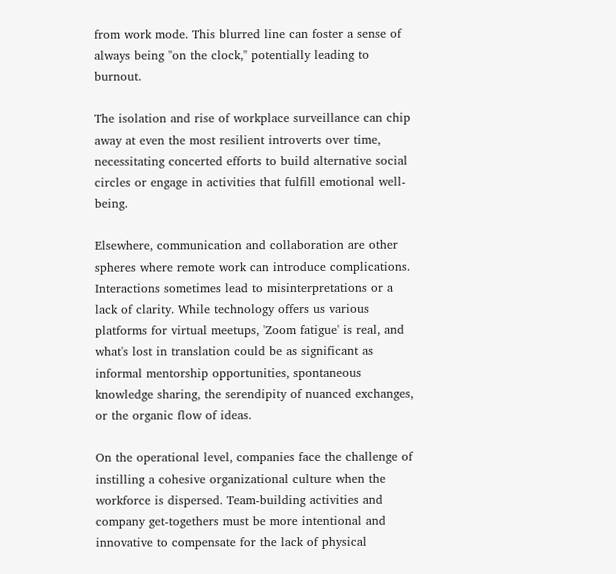from work mode. This blurred line can foster a sense of always being "on the clock," potentially leading to burnout.

The isolation and rise of workplace surveillance can chip away at even the most resilient introverts over time, necessitating concerted efforts to build alternative social circles or engage in activities that fulfill emotional well-being.

Elsewhere, communication and collaboration are other spheres where remote work can introduce complications. Interactions sometimes lead to misinterpretations or a lack of clarity. While technology offers us various platforms for virtual meetups, 'Zoom fatigue' is real, and what's lost in translation could be as significant as informal mentorship opportunities, spontaneous knowledge sharing, the serendipity of nuanced exchanges, or the organic flow of ideas.

On the operational level, companies face the challenge of instilling a cohesive organizational culture when the workforce is dispersed. Team-building activities and company get-togethers must be more intentional and innovative to compensate for the lack of physical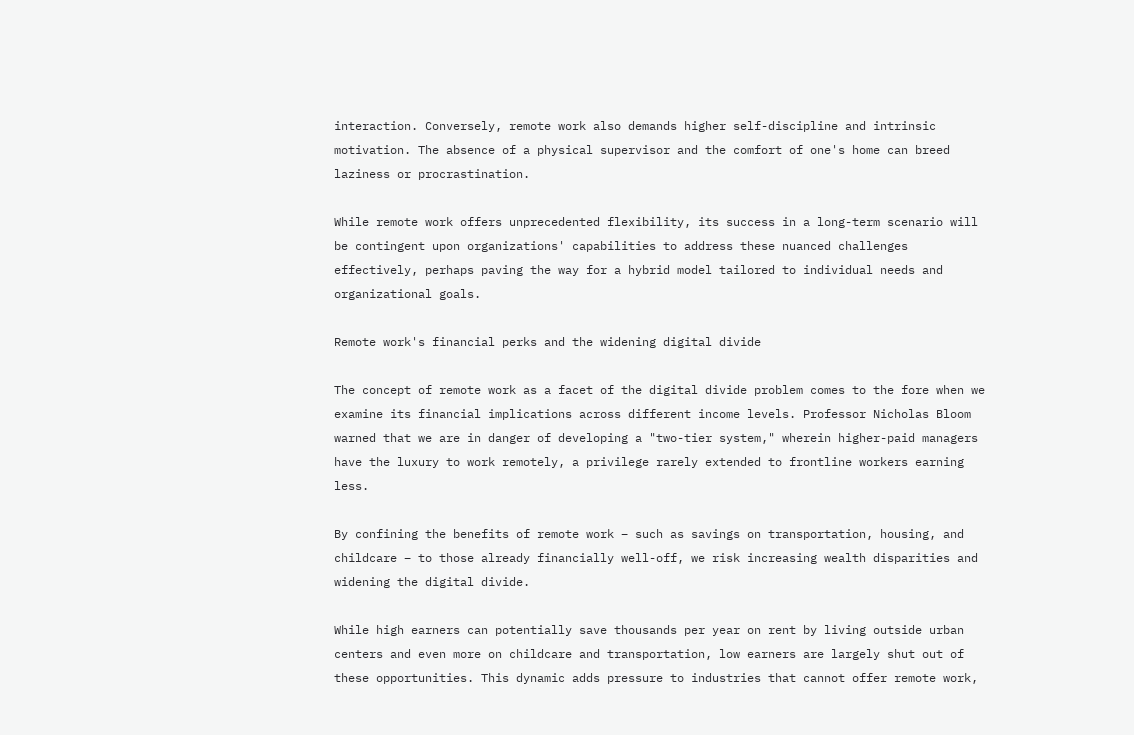interaction. Conversely, remote work also demands higher self-discipline and intrinsic motivation. The absence of a physical supervisor and the comfort of one's home can breed laziness or procrastination.

While remote work offers unprecedented flexibility, its success in a long-term scenario will be contingent upon organizations' capabilities to address these nuanced challenges effectively, perhaps paving the way for a hybrid model tailored to individual needs and organizational goals.

Remote work's financial perks and the widening digital divide

The concept of remote work as a facet of the digital divide problem comes to the fore when we examine its financial implications across different income levels. Professor Nicholas Bloom warned that we are in danger of developing a "two-tier system," wherein higher-paid managers have the luxury to work remotely, a privilege rarely extended to frontline workers earning less.

By confining the benefits of remote work – such as savings on transportation, housing, and childcare – to those already financially well-off, we risk increasing wealth disparities and widening the digital divide.

While high earners can potentially save thousands per year on rent by living outside urban centers and even more on childcare and transportation, low earners are largely shut out of these opportunities. This dynamic adds pressure to industries that cannot offer remote work,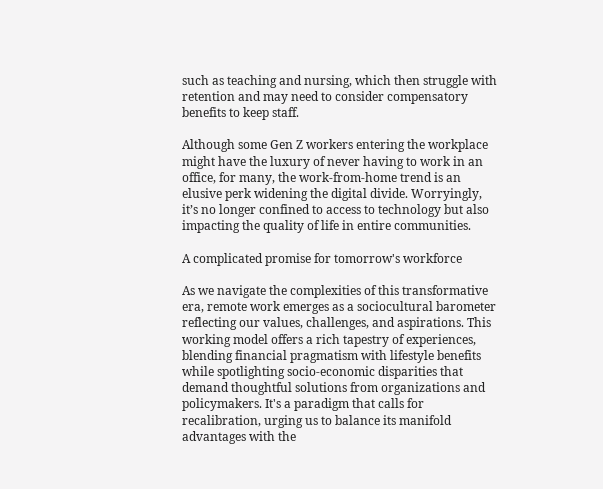such as teaching and nursing, which then struggle with retention and may need to consider compensatory benefits to keep staff.

Although some Gen Z workers entering the workplace might have the luxury of never having to work in an office, for many, the work-from-home trend is an elusive perk widening the digital divide. Worryingly, it’s no longer confined to access to technology but also impacting the quality of life in entire communities.

A complicated promise for tomorrow's workforce

As we navigate the complexities of this transformative era, remote work emerges as a sociocultural barometer reflecting our values, challenges, and aspirations. This working model offers a rich tapestry of experiences, blending financial pragmatism with lifestyle benefits while spotlighting socio-economic disparities that demand thoughtful solutions from organizations and policymakers. It's a paradigm that calls for recalibration, urging us to balance its manifold advantages with the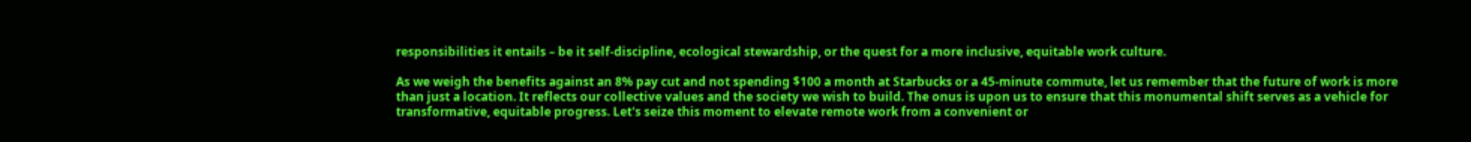responsibilities it entails – be it self-discipline, ecological stewardship, or the quest for a more inclusive, equitable work culture.

As we weigh the benefits against an 8% pay cut and not spending $100 a month at Starbucks or a 45-minute commute, let us remember that the future of work is more than just a location. It reflects our collective values and the society we wish to build. The onus is upon us to ensure that this monumental shift serves as a vehicle for transformative, equitable progress. Let's seize this moment to elevate remote work from a convenient or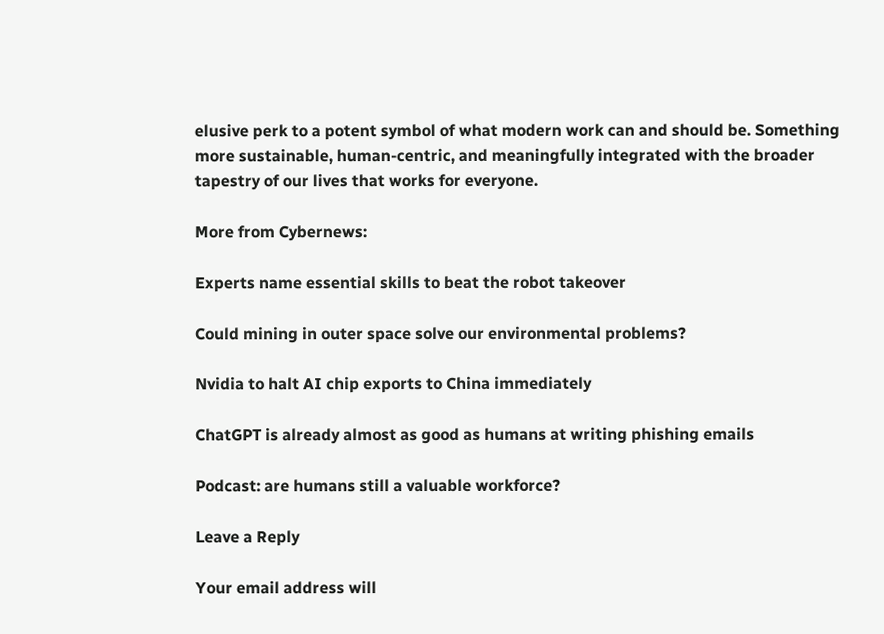elusive perk to a potent symbol of what modern work can and should be. Something more sustainable, human-centric, and meaningfully integrated with the broader tapestry of our lives that works for everyone.

More from Cybernews:

Experts name essential skills to beat the robot takeover

Could mining in outer space solve our environmental problems?

Nvidia to halt AI chip exports to China immediately

ChatGPT is already almost as good as humans at writing phishing emails

Podcast: are humans still a valuable workforce?

Leave a Reply

Your email address will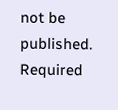not be published. Required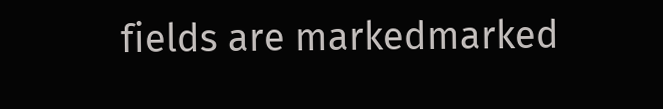fields are markedmarked